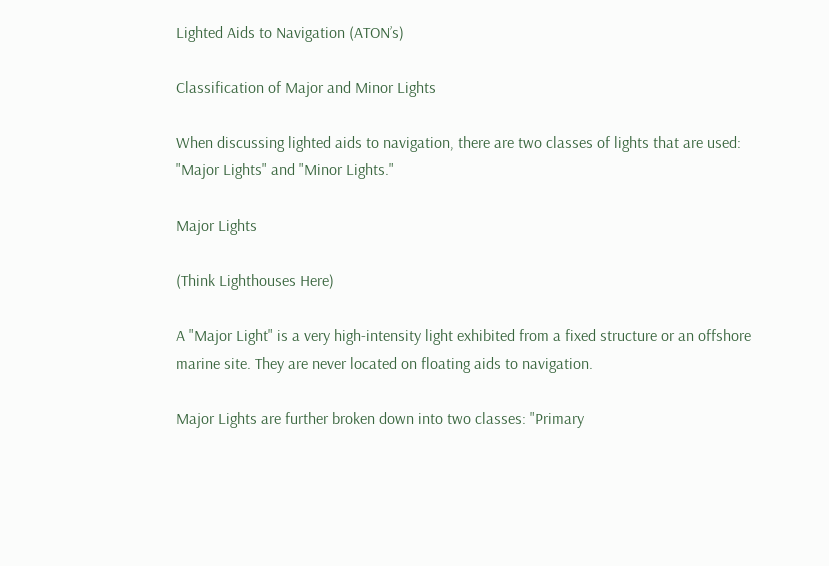Lighted Aids to Navigation (ATON’s)

Classification of Major and Minor Lights

When discussing lighted aids to navigation, there are two classes of lights that are used: "Major Lights" and "Minor Lights."

Major Lights

(Think Lighthouses Here)

A "Major Light" is a very high-intensity light exhibited from a fixed structure or an offshore marine site. They are never located on floating aids to navigation.

Major Lights are further broken down into two classes: "Primary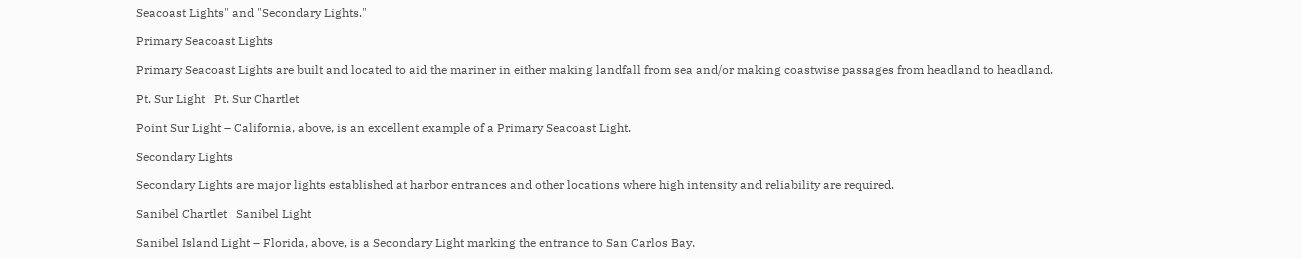Seacoast Lights" and "Secondary Lights."

Primary Seacoast Lights

Primary Seacoast Lights are built and located to aid the mariner in either making landfall from sea and/or making coastwise passages from headland to headland.

Pt. Sur Light   Pt. Sur Chartlet

Point Sur Light – California, above, is an excellent example of a Primary Seacoast Light.

Secondary Lights

Secondary Lights are major lights established at harbor entrances and other locations where high intensity and reliability are required.

Sanibel Chartlet   Sanibel Light

Sanibel Island Light – Florida, above, is a Secondary Light marking the entrance to San Carlos Bay.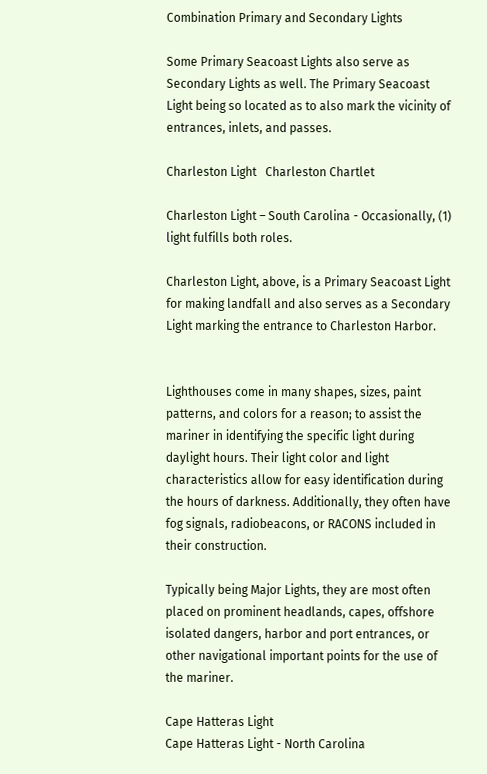Combination Primary and Secondary Lights

Some Primary Seacoast Lights also serve as Secondary Lights as well. The Primary Seacoast Light being so located as to also mark the vicinity of entrances, inlets, and passes.

Charleston Light   Charleston Chartlet

Charleston Light – South Carolina - Occasionally, (1) light fulfills both roles.

Charleston Light, above, is a Primary Seacoast Light for making landfall and also serves as a Secondary Light marking the entrance to Charleston Harbor.


Lighthouses come in many shapes, sizes, paint patterns, and colors for a reason; to assist the mariner in identifying the specific light during daylight hours. Their light color and light characteristics allow for easy identification during the hours of darkness. Additionally, they often have fog signals, radiobeacons, or RACONS included in their construction.

Typically being Major Lights, they are most often placed on prominent headlands, capes, offshore isolated dangers, harbor and port entrances, or other navigational important points for the use of the mariner.

Cape Hatteras Light
Cape Hatteras Light - North Carolina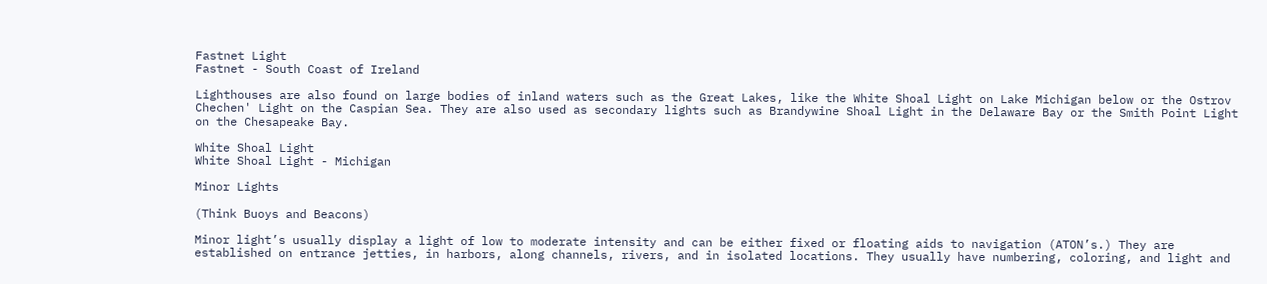Fastnet Light
Fastnet - South Coast of Ireland

Lighthouses are also found on large bodies of inland waters such as the Great Lakes, like the White Shoal Light on Lake Michigan below or the Ostrov Chechen' Light on the Caspian Sea. They are also used as secondary lights such as Brandywine Shoal Light in the Delaware Bay or the Smith Point Light on the Chesapeake Bay.

White Shoal Light
White Shoal Light - Michigan

Minor Lights

(Think Buoys and Beacons)

Minor light’s usually display a light of low to moderate intensity and can be either fixed or floating aids to navigation (ATON’s.) They are established on entrance jetties, in harbors, along channels, rivers, and in isolated locations. They usually have numbering, coloring, and light and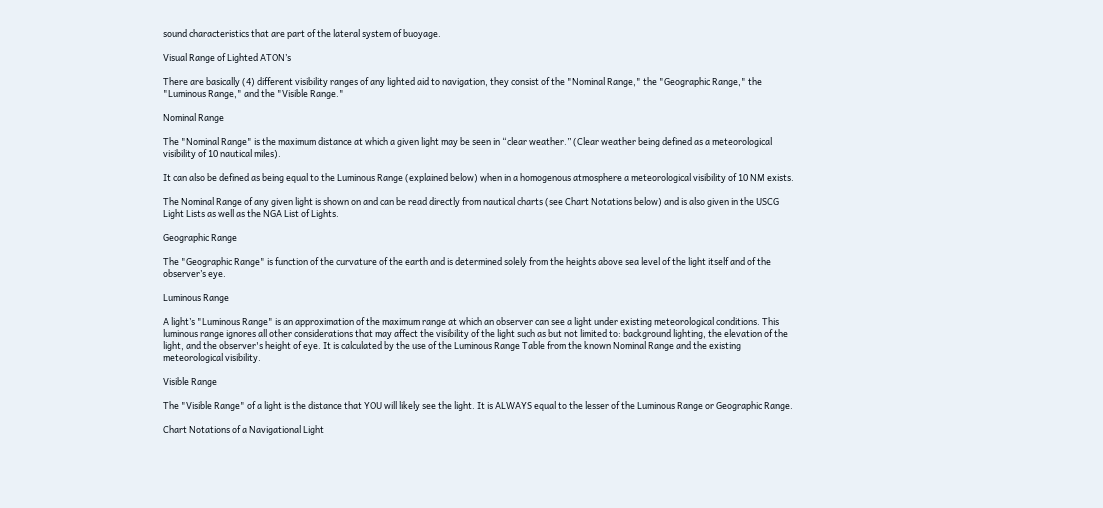sound characteristics that are part of the lateral system of buoyage.

Visual Range of Lighted ATON’s

There are basically (4) different visibility ranges of any lighted aid to navigation, they consist of the "Nominal Range," the "Geographic Range," the "Luminous Range," and the "Visible Range."

Nominal Range

The "Nominal Range" is the maximum distance at which a given light may be seen in “clear weather.” (Clear weather being defined as a meteorological visibility of 10 nautical miles).

It can also be defined as being equal to the Luminous Range (explained below) when in a homogenous atmosphere a meteorological visibility of 10 NM exists.

The Nominal Range of any given light is shown on and can be read directly from nautical charts (see Chart Notations below) and is also given in the USCG Light Lists as well as the NGA List of Lights.

Geographic Range

The "Geographic Range" is function of the curvature of the earth and is determined solely from the heights above sea level of the light itself and of the observer’s eye.

Luminous Range

A light’s "Luminous Range" is an approximation of the maximum range at which an observer can see a light under existing meteorological conditions. This luminous range ignores all other considerations that may affect the visibility of the light such as but not limited to: background lighting, the elevation of the light, and the observer's height of eye. It is calculated by the use of the Luminous Range Table from the known Nominal Range and the existing meteorological visibility.

Visible Range

The "Visible Range" of a light is the distance that YOU will likely see the light. It is ALWAYS equal to the lesser of the Luminous Range or Geographic Range.

Chart Notations of a Navigational Light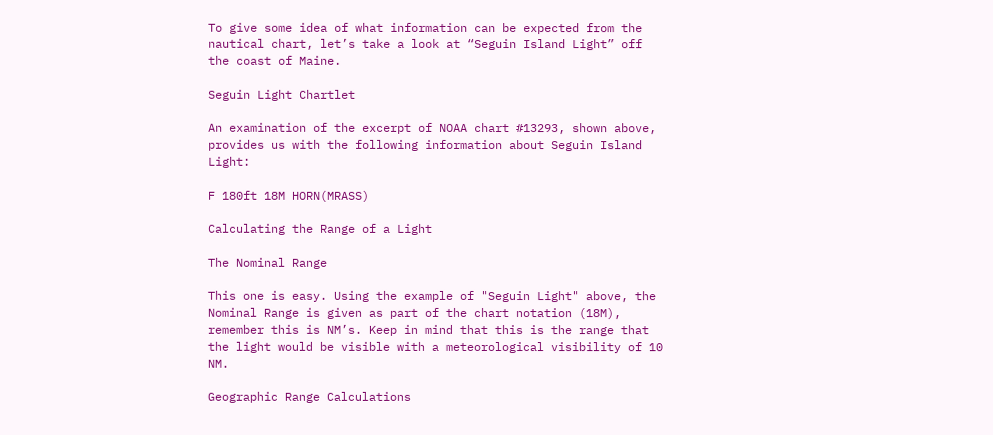To give some idea of what information can be expected from the nautical chart, let’s take a look at “Seguin Island Light” off the coast of Maine.

Seguin Light Chartlet

An examination of the excerpt of NOAA chart #13293, shown above, provides us with the following information about Seguin Island Light:

F 180ft 18M HORN(MRASS)

Calculating the Range of a Light

The Nominal Range

This one is easy. Using the example of "Seguin Light" above, the Nominal Range is given as part of the chart notation (18M), remember this is NM’s. Keep in mind that this is the range that the light would be visible with a meteorological visibility of 10 NM.

Geographic Range Calculations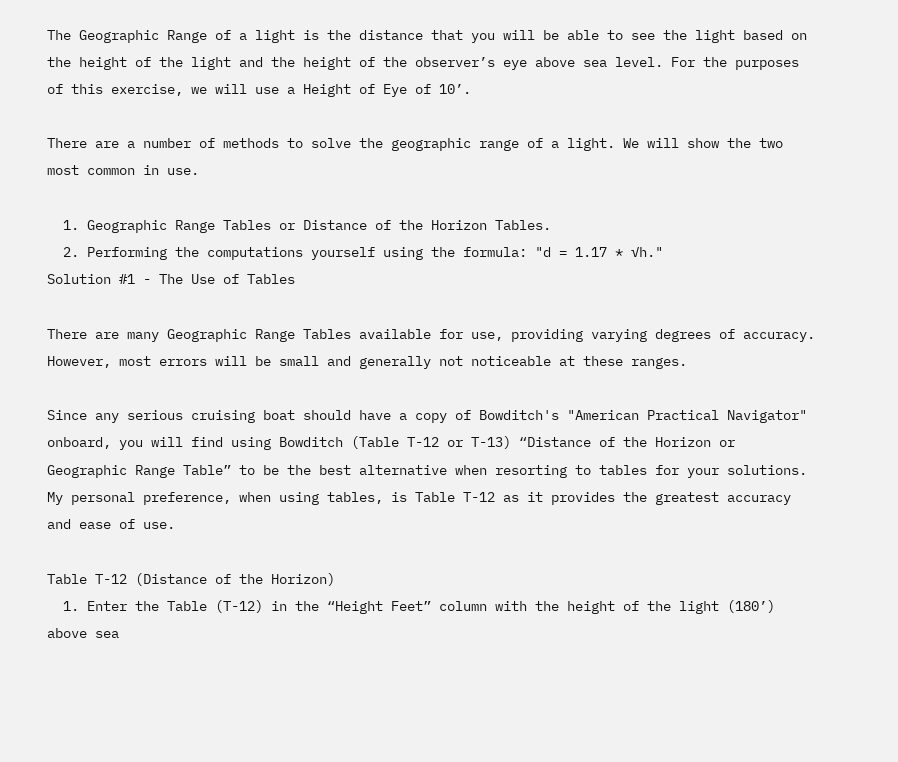The Geographic Range of a light is the distance that you will be able to see the light based on the height of the light and the height of the observer’s eye above sea level. For the purposes of this exercise, we will use a Height of Eye of 10’.

There are a number of methods to solve the geographic range of a light. We will show the two most common in use.

  1. Geographic Range Tables or Distance of the Horizon Tables.
  2. Performing the computations yourself using the formula: "d = 1.17 * √h."
Solution #1 - The Use of Tables

There are many Geographic Range Tables available for use, providing varying degrees of accuracy. However, most errors will be small and generally not noticeable at these ranges.

Since any serious cruising boat should have a copy of Bowditch's "American Practical Navigator" onboard, you will find using Bowditch (Table T-12 or T-13) “Distance of the Horizon or Geographic Range Table” to be the best alternative when resorting to tables for your solutions. My personal preference, when using tables, is Table T-12 as it provides the greatest accuracy and ease of use.

Table T-12 (Distance of the Horizon)
  1. Enter the Table (T-12) in the “Height Feet” column with the height of the light (180’) above sea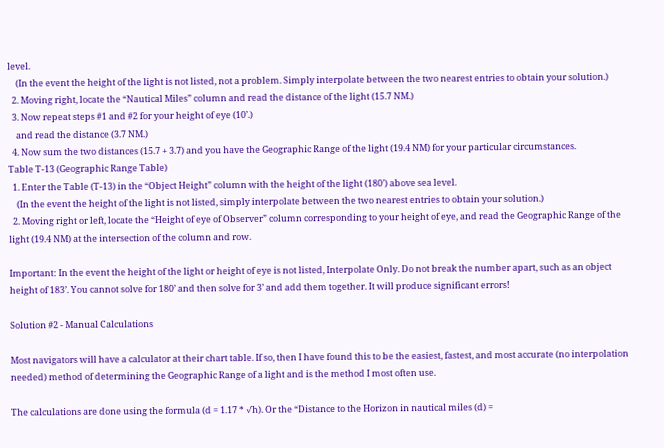level.
    (In the event the height of the light is not listed, not a problem. Simply interpolate between the two nearest entries to obtain your solution.)
  2. Moving right, locate the “Nautical Miles” column and read the distance of the light (15.7 NM.)
  3. Now repeat steps #1 and #2 for your height of eye (10’.)
    and read the distance (3.7 NM.)
  4. Now sum the two distances (15.7 + 3.7) and you have the Geographic Range of the light (19.4 NM) for your particular circumstances.
Table T-13 (Geographic Range Table)
  1. Enter the Table (T-13) in the “Object Height” column with the height of the light (180’) above sea level.
    (In the event the height of the light is not listed, simply interpolate between the two nearest entries to obtain your solution.)
  2. Moving right or left, locate the “Height of eye of Observer” column corresponding to your height of eye, and read the Geographic Range of the light (19.4 NM) at the intersection of the column and row.

Important: In the event the height of the light or height of eye is not listed, Interpolate Only. Do not break the number apart, such as an object height of 183’. You cannot solve for 180’ and then solve for 3’ and add them together. It will produce significant errors!

Solution #2 - Manual Calculations

Most navigators will have a calculator at their chart table. If so, then I have found this to be the easiest, fastest, and most accurate (no interpolation needed) method of determining the Geographic Range of a light and is the method I most often use.

The calculations are done using the formula (d = 1.17 * √h). Or the “Distance to the Horizon in nautical miles (d) =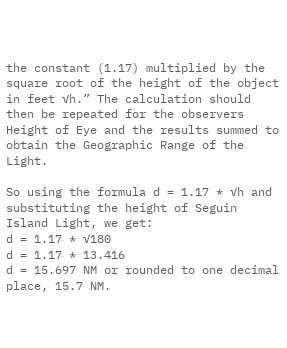the constant (1.17) multiplied by the square root of the height of the object in feet √h.” The calculation should then be repeated for the observers Height of Eye and the results summed to obtain the Geographic Range of the Light.

So using the formula d = 1.17 * √h and substituting the height of Seguin Island Light, we get:
d = 1.17 * √180
d = 1.17 * 13.416
d = 15.697 NM or rounded to one decimal place, 15.7 NM.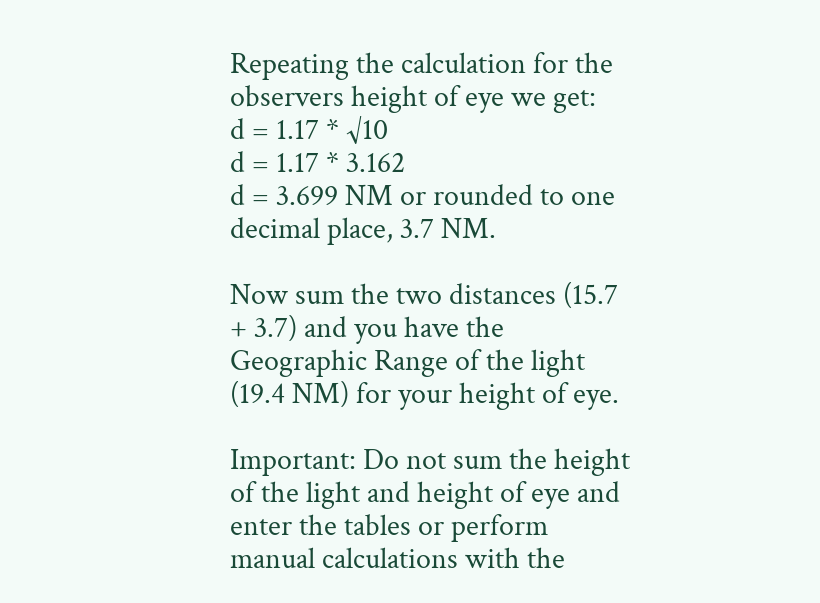Repeating the calculation for the observers height of eye we get:
d = 1.17 * √10
d = 1.17 * 3.162
d = 3.699 NM or rounded to one decimal place, 3.7 NM.

Now sum the two distances (15.7 + 3.7) and you have the Geographic Range of the light (19.4 NM) for your height of eye.

Important: Do not sum the height of the light and height of eye and enter the tables or perform manual calculations with the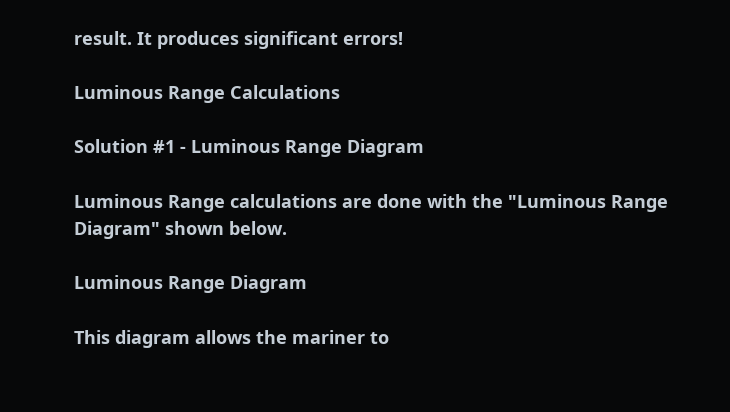result. It produces significant errors!

Luminous Range Calculations

Solution #1 - Luminous Range Diagram

Luminous Range calculations are done with the "Luminous Range Diagram" shown below.

Luminous Range Diagram

This diagram allows the mariner to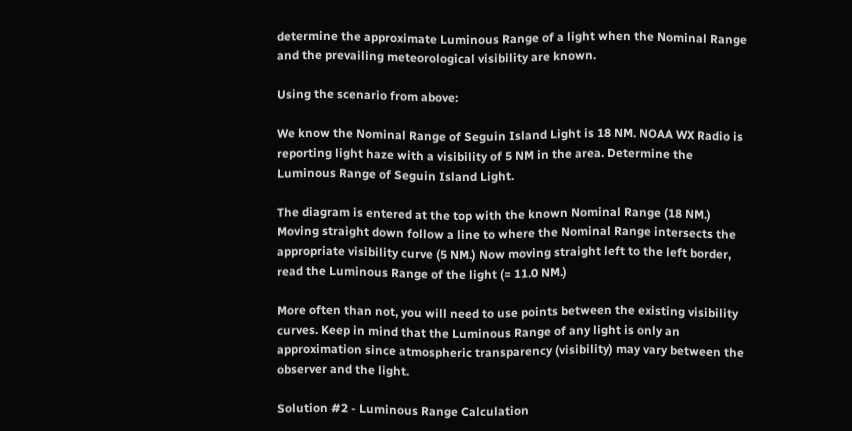determine the approximate Luminous Range of a light when the Nominal Range and the prevailing meteorological visibility are known.

Using the scenario from above:

We know the Nominal Range of Seguin Island Light is 18 NM. NOAA WX Radio is reporting light haze with a visibility of 5 NM in the area. Determine the Luminous Range of Seguin Island Light.

The diagram is entered at the top with the known Nominal Range (18 NM.) Moving straight down follow a line to where the Nominal Range intersects the appropriate visibility curve (5 NM.) Now moving straight left to the left border, read the Luminous Range of the light (≈ 11.0 NM.)

More often than not, you will need to use points between the existing visibility curves. Keep in mind that the Luminous Range of any light is only an approximation since atmospheric transparency (visibility) may vary between the observer and the light.

Solution #2 - Luminous Range Calculation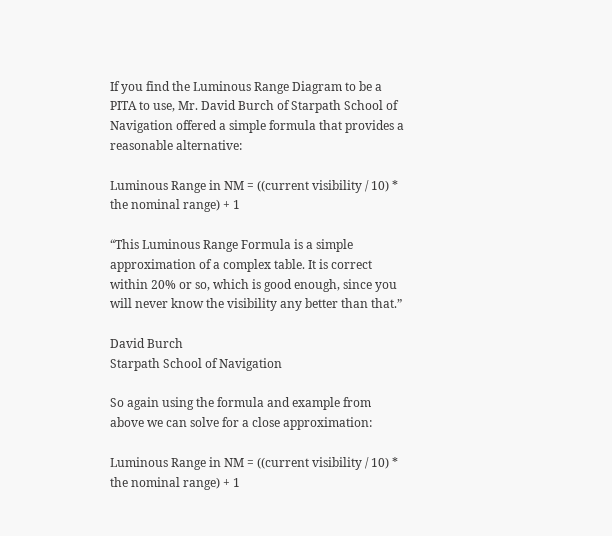If you find the Luminous Range Diagram to be a PITA to use, Mr. David Burch of Starpath School of Navigation offered a simple formula that provides a reasonable alternative:

Luminous Range in NM = ((current visibility / 10) * the nominal range) + 1

“This Luminous Range Formula is a simple approximation of a complex table. It is correct within 20% or so, which is good enough, since you will never know the visibility any better than that.”

David Burch
Starpath School of Navigation

So again using the formula and example from above we can solve for a close approximation:

Luminous Range in NM = ((current visibility / 10) * the nominal range) + 1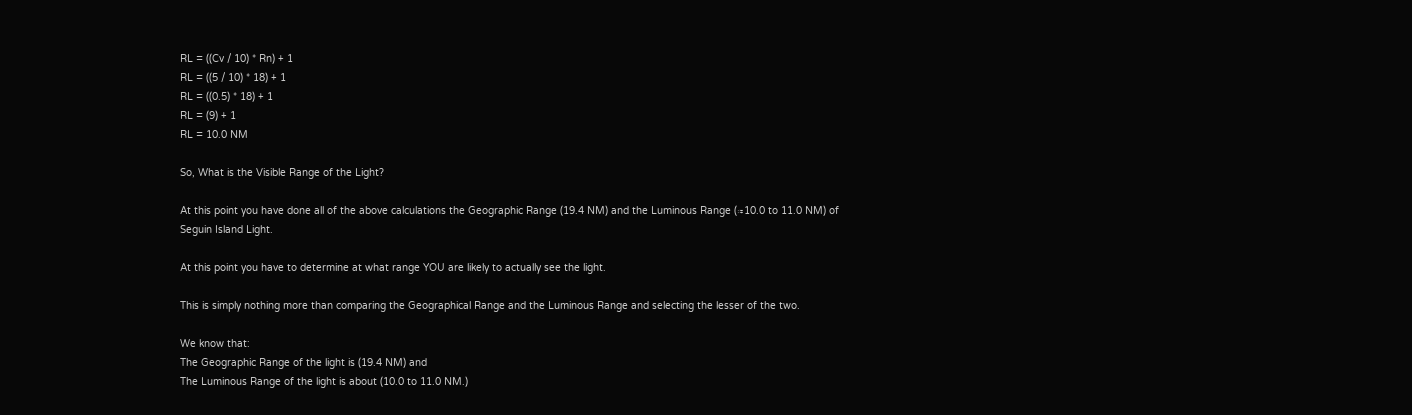RL = ((Cv / 10) * Rn) + 1
RL = ((5 / 10) * 18) + 1
RL = ((0.5) * 18) + 1
RL = (9) + 1
RL = 10.0 NM

So, What is the Visible Range of the Light?

At this point you have done all of the above calculations the Geographic Range (19.4 NM) and the Luminous Range (≈10.0 to 11.0 NM) of Seguin Island Light.

At this point you have to determine at what range YOU are likely to actually see the light.

This is simply nothing more than comparing the Geographical Range and the Luminous Range and selecting the lesser of the two.

We know that:
The Geographic Range of the light is (19.4 NM) and
The Luminous Range of the light is about (10.0 to 11.0 NM.)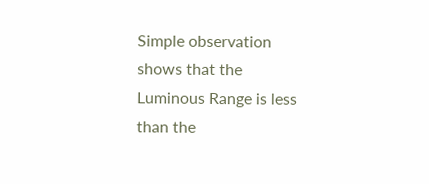Simple observation shows that the Luminous Range is less than the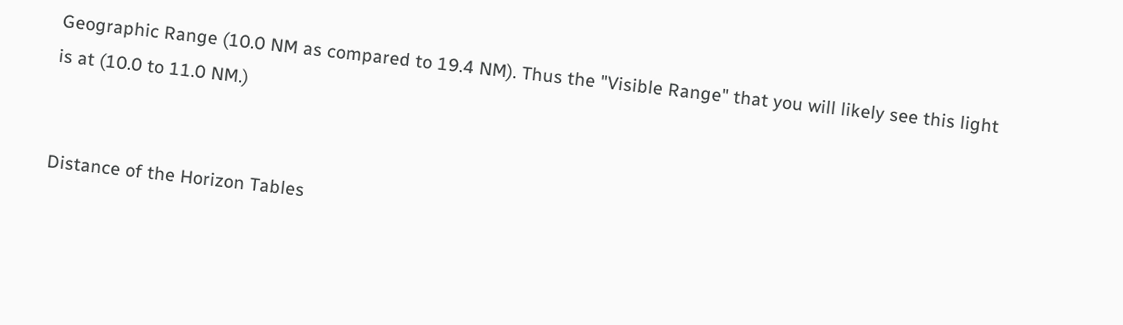Geographic Range (10.0 NM as compared to 19.4 NM). Thus the "Visible Range" that you will likely see this light is at (10.0 to 11.0 NM.)


Distance of the Horizon Tables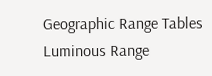Geographic Range Tables
Luminous Range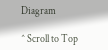Diagram

^ Scroll to Top